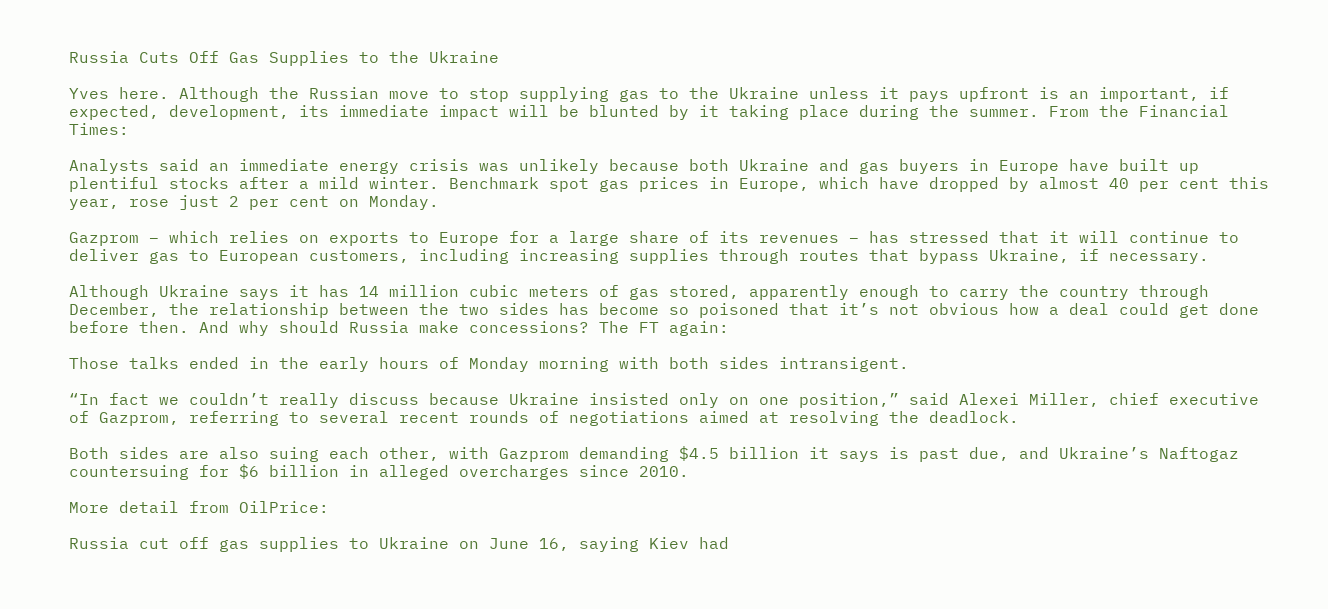Russia Cuts Off Gas Supplies to the Ukraine

Yves here. Although the Russian move to stop supplying gas to the Ukraine unless it pays upfront is an important, if expected, development, its immediate impact will be blunted by it taking place during the summer. From the Financial Times:

Analysts said an immediate energy crisis was unlikely because both Ukraine and gas buyers in Europe have built up plentiful stocks after a mild winter. Benchmark spot gas prices in Europe, which have dropped by almost 40 per cent this year, rose just 2 per cent on Monday.

Gazprom – which relies on exports to Europe for a large share of its revenues – has stressed that it will continue to deliver gas to European customers, including increasing supplies through routes that bypass Ukraine, if necessary.

Although Ukraine says it has 14 million cubic meters of gas stored, apparently enough to carry the country through December, the relationship between the two sides has become so poisoned that it’s not obvious how a deal could get done before then. And why should Russia make concessions? The FT again:

Those talks ended in the early hours of Monday morning with both sides intransigent.

“In fact we couldn’t really discuss because Ukraine insisted only on one position,” said Alexei Miller, chief executive of Gazprom, referring to several recent rounds of negotiations aimed at resolving the deadlock.

Both sides are also suing each other, with Gazprom demanding $4.5 billion it says is past due, and Ukraine’s Naftogaz countersuing for $6 billion in alleged overcharges since 2010.

More detail from OilPrice:

Russia cut off gas supplies to Ukraine on June 16, saying Kiev had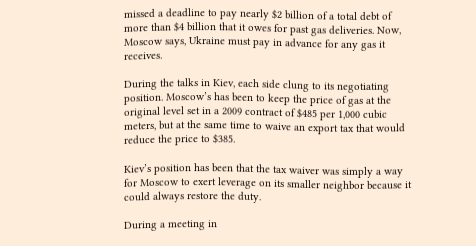missed a deadline to pay nearly $2 billion of a total debt of more than $4 billion that it owes for past gas deliveries. Now, Moscow says, Ukraine must pay in advance for any gas it receives.

During the talks in Kiev, each side clung to its negotiating position. Moscow’s has been to keep the price of gas at the original level set in a 2009 contract of $485 per 1,000 cubic meters, but at the same time to waive an export tax that would reduce the price to $385.

Kiev’s position has been that the tax waiver was simply a way for Moscow to exert leverage on its smaller neighbor because it could always restore the duty.

During a meeting in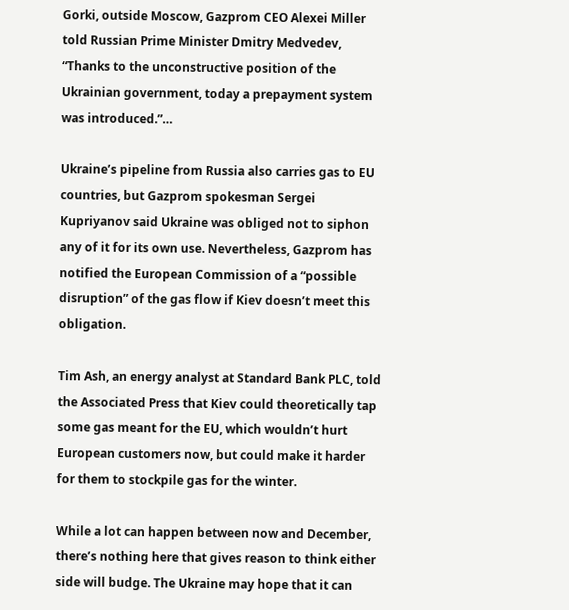Gorki, outside Moscow, Gazprom CEO Alexei Miller told Russian Prime Minister Dmitry Medvedev, “Thanks to the unconstructive position of the Ukrainian government, today a prepayment system was introduced.”…

Ukraine’s pipeline from Russia also carries gas to EU countries, but Gazprom spokesman Sergei Kupriyanov said Ukraine was obliged not to siphon any of it for its own use. Nevertheless, Gazprom has notified the European Commission of a “possible disruption” of the gas flow if Kiev doesn’t meet this obligation.

Tim Ash, an energy analyst at Standard Bank PLC, told the Associated Press that Kiev could theoretically tap some gas meant for the EU, which wouldn’t hurt European customers now, but could make it harder for them to stockpile gas for the winter.

While a lot can happen between now and December, there’s nothing here that gives reason to think either side will budge. The Ukraine may hope that it can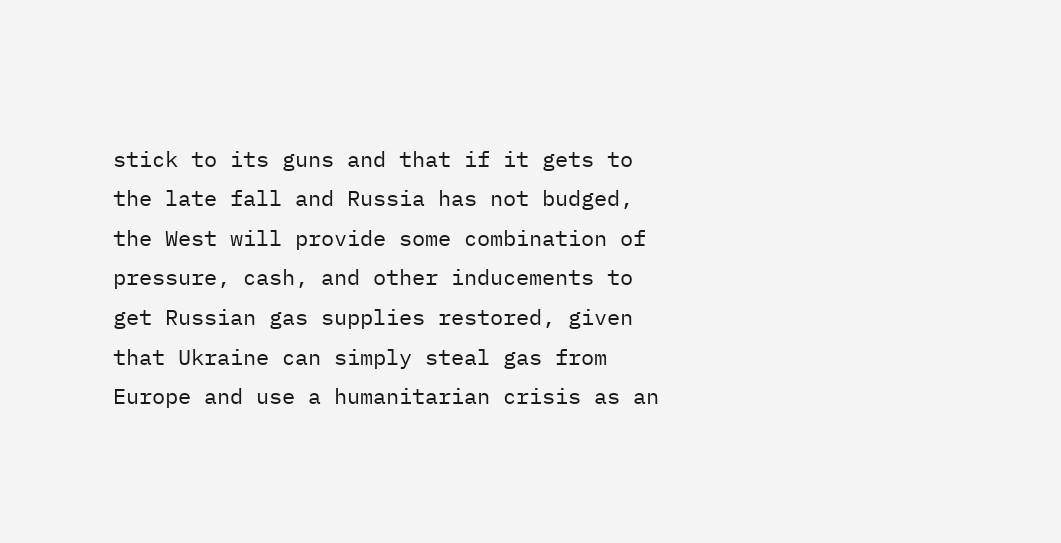stick to its guns and that if it gets to the late fall and Russia has not budged, the West will provide some combination of pressure, cash, and other inducements to get Russian gas supplies restored, given that Ukraine can simply steal gas from Europe and use a humanitarian crisis as an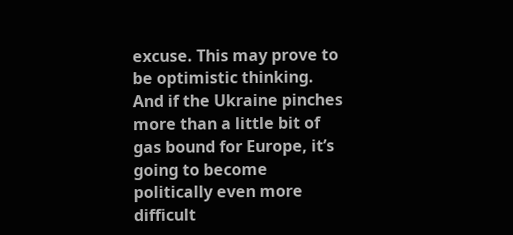excuse. This may prove to be optimistic thinking. And if the Ukraine pinches more than a little bit of gas bound for Europe, it’s going to become politically even more difficult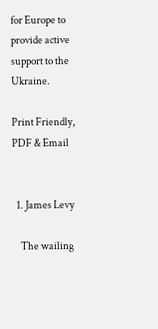for Europe to provide active support to the Ukraine.

Print Friendly, PDF & Email


  1. James Levy

    The wailing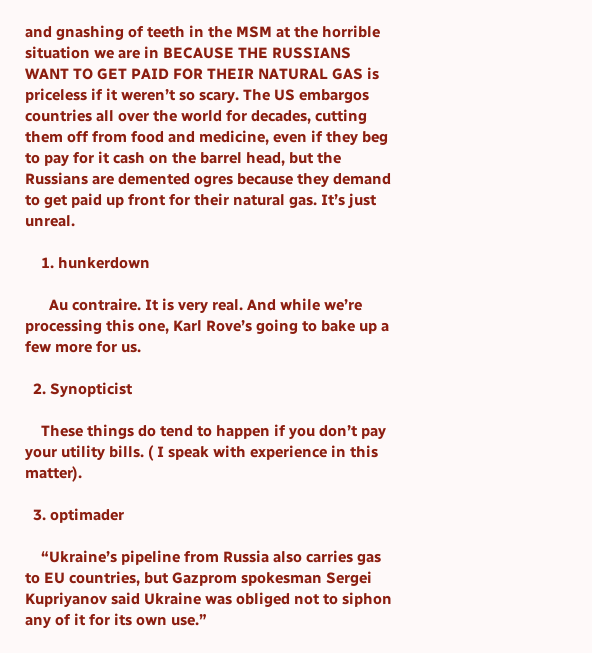and gnashing of teeth in the MSM at the horrible situation we are in BECAUSE THE RUSSIANS WANT TO GET PAID FOR THEIR NATURAL GAS is priceless if it weren’t so scary. The US embargos countries all over the world for decades, cutting them off from food and medicine, even if they beg to pay for it cash on the barrel head, but the Russians are demented ogres because they demand to get paid up front for their natural gas. It’s just unreal.

    1. hunkerdown

      Au contraire. It is very real. And while we’re processing this one, Karl Rove’s going to bake up a few more for us.

  2. Synopticist

    These things do tend to happen if you don’t pay your utility bills. ( I speak with experience in this matter).

  3. optimader

    “Ukraine’s pipeline from Russia also carries gas to EU countries, but Gazprom spokesman Sergei Kupriyanov said Ukraine was obliged not to siphon any of it for its own use.”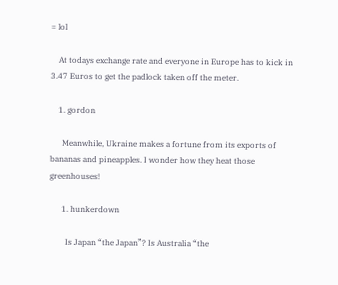= lol

    At todays exchange rate and everyone in Europe has to kick in 3.47 Euros to get the padlock taken off the meter.

    1. gordon

      Meanwhile, Ukraine makes a fortune from its exports of bananas and pineapples. I wonder how they heat those greenhouses!

      1. hunkerdown

        Is Japan “the Japan”? Is Australia “the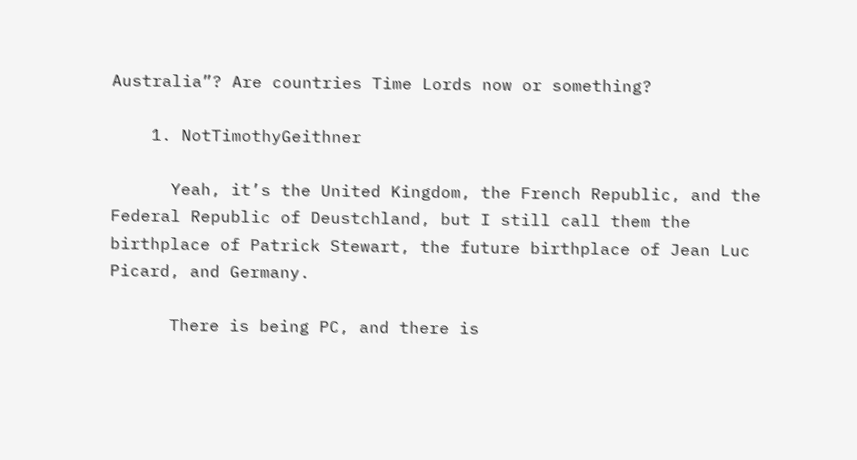Australia”? Are countries Time Lords now or something?

    1. NotTimothyGeithner

      Yeah, it’s the United Kingdom, the French Republic, and the Federal Republic of Deustchland, but I still call them the birthplace of Patrick Stewart, the future birthplace of Jean Luc Picard, and Germany.

      There is being PC, and there is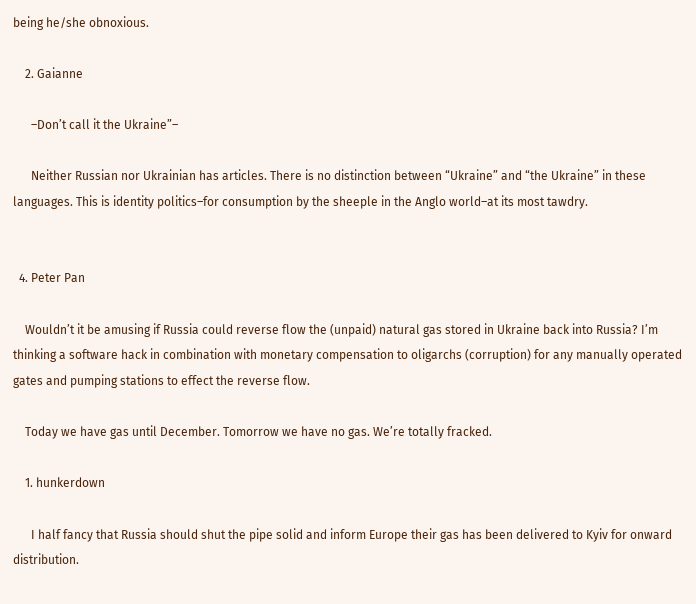being he/she obnoxious.

    2. Gaianne

      –Don’t call it the Ukraine”–

      Neither Russian nor Ukrainian has articles. There is no distinction between “Ukraine” and “the Ukraine” in these languages. This is identity politics–for consumption by the sheeple in the Anglo world–at its most tawdry.


  4. Peter Pan

    Wouldn’t it be amusing if Russia could reverse flow the (unpaid) natural gas stored in Ukraine back into Russia? I’m thinking a software hack in combination with monetary compensation to oligarchs (corruption) for any manually operated gates and pumping stations to effect the reverse flow.

    Today we have gas until December. Tomorrow we have no gas. We’re totally fracked.

    1. hunkerdown

      I half fancy that Russia should shut the pipe solid and inform Europe their gas has been delivered to Kyiv for onward distribution.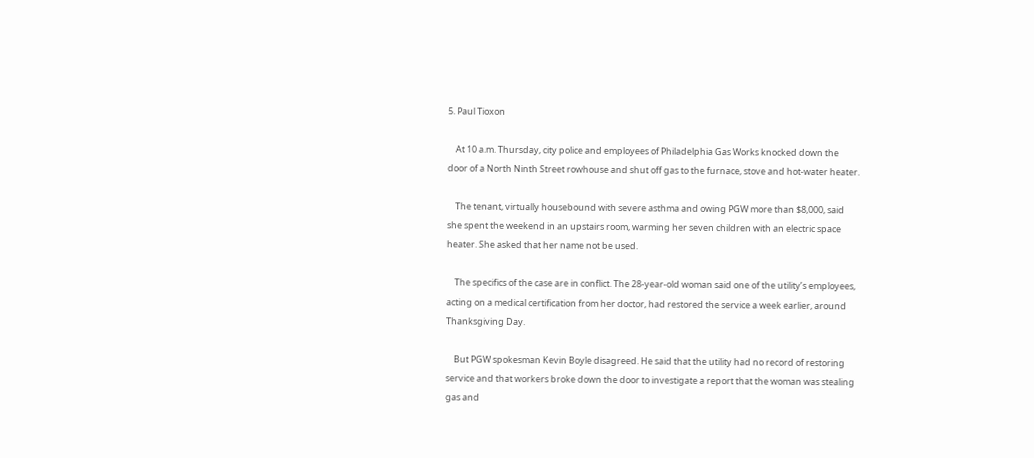5. Paul Tioxon

    At 10 a.m. Thursday, city police and employees of Philadelphia Gas Works knocked down the door of a North Ninth Street rowhouse and shut off gas to the furnace, stove and hot-water heater.

    The tenant, virtually housebound with severe asthma and owing PGW more than $8,000, said she spent the weekend in an upstairs room, warming her seven children with an electric space heater. She asked that her name not be used.

    The specifics of the case are in conflict. The 28-year-old woman said one of the utility’s employees, acting on a medical certification from her doctor, had restored the service a week earlier, around Thanksgiving Day.

    But PGW spokesman Kevin Boyle disagreed. He said that the utility had no record of restoring service and that workers broke down the door to investigate a report that the woman was stealing gas and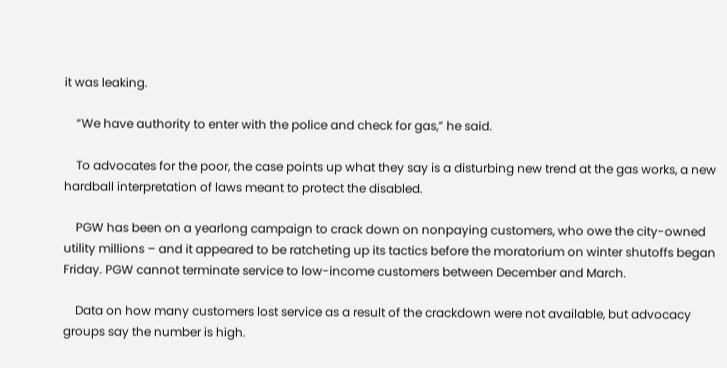it was leaking.

    “We have authority to enter with the police and check for gas,” he said.

    To advocates for the poor, the case points up what they say is a disturbing new trend at the gas works, a new hardball interpretation of laws meant to protect the disabled.

    PGW has been on a yearlong campaign to crack down on nonpaying customers, who owe the city-owned utility millions – and it appeared to be ratcheting up its tactics before the moratorium on winter shutoffs began Friday. PGW cannot terminate service to low-income customers between December and March.

    Data on how many customers lost service as a result of the crackdown were not available, but advocacy groups say the number is high.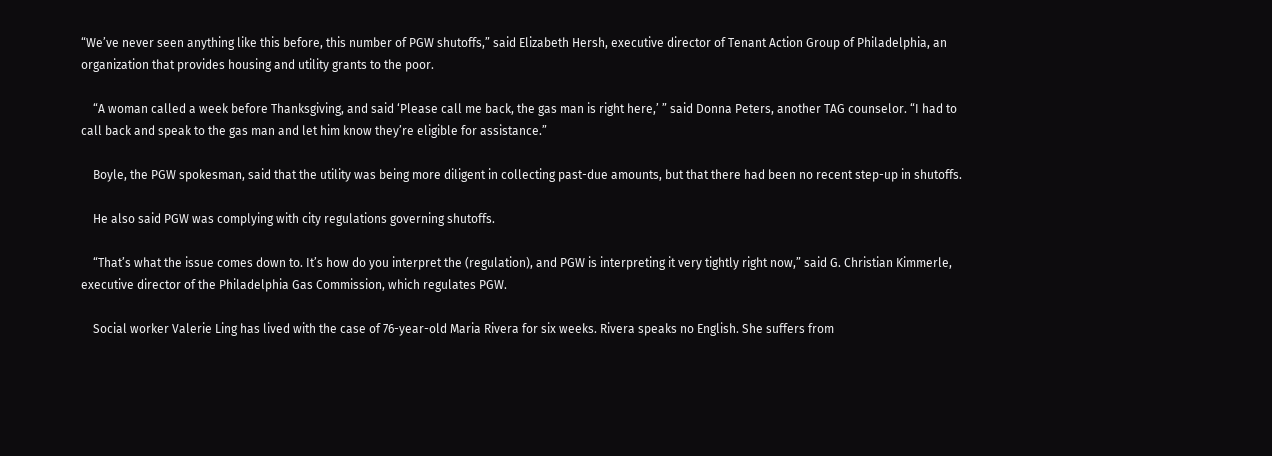“We’ve never seen anything like this before, this number of PGW shutoffs,” said Elizabeth Hersh, executive director of Tenant Action Group of Philadelphia, an organization that provides housing and utility grants to the poor.

    “A woman called a week before Thanksgiving, and said ‘Please call me back, the gas man is right here,’ ” said Donna Peters, another TAG counselor. “I had to call back and speak to the gas man and let him know they’re eligible for assistance.”

    Boyle, the PGW spokesman, said that the utility was being more diligent in collecting past-due amounts, but that there had been no recent step-up in shutoffs.

    He also said PGW was complying with city regulations governing shutoffs.

    “That’s what the issue comes down to. It’s how do you interpret the (regulation), and PGW is interpreting it very tightly right now,” said G. Christian Kimmerle, executive director of the Philadelphia Gas Commission, which regulates PGW.

    Social worker Valerie Ling has lived with the case of 76-year-old Maria Rivera for six weeks. Rivera speaks no English. She suffers from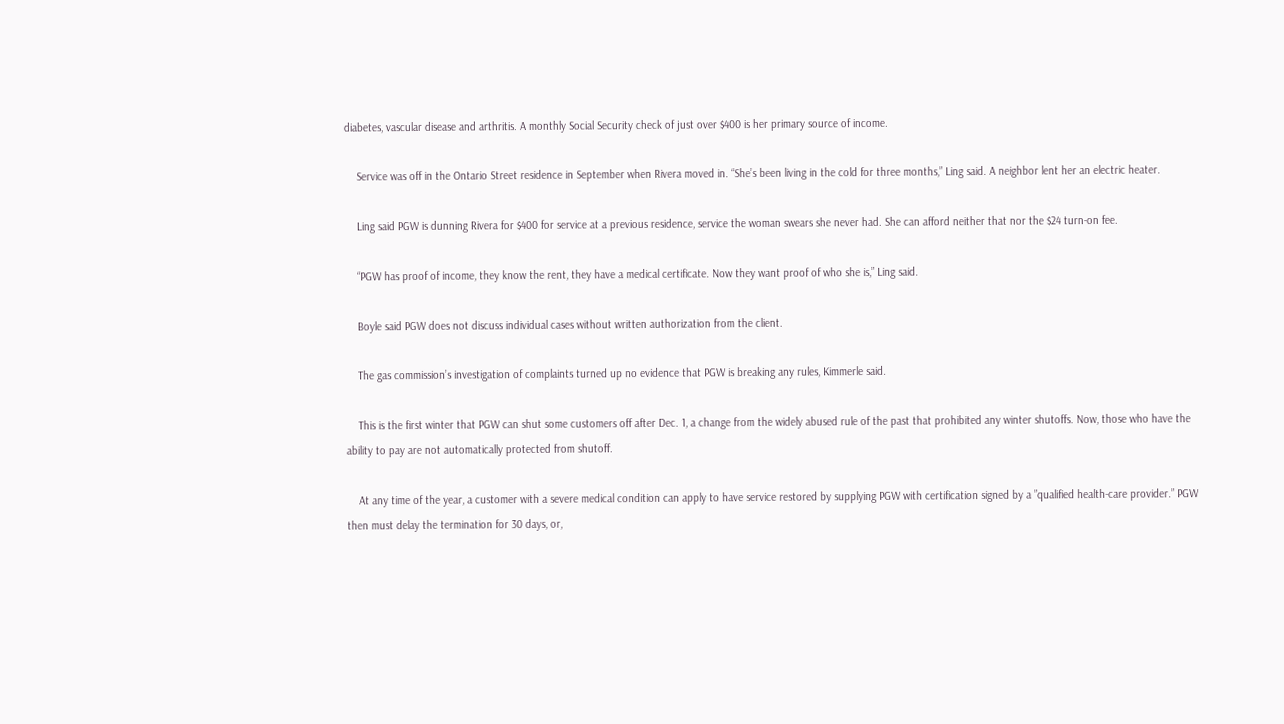diabetes, vascular disease and arthritis. A monthly Social Security check of just over $400 is her primary source of income.

    Service was off in the Ontario Street residence in September when Rivera moved in. “She’s been living in the cold for three months,” Ling said. A neighbor lent her an electric heater.

    Ling said PGW is dunning Rivera for $400 for service at a previous residence, service the woman swears she never had. She can afford neither that nor the $24 turn-on fee.

    “PGW has proof of income, they know the rent, they have a medical certificate. Now they want proof of who she is,” Ling said.

    Boyle said PGW does not discuss individual cases without written authorization from the client.

    The gas commission’s investigation of complaints turned up no evidence that PGW is breaking any rules, Kimmerle said.

    This is the first winter that PGW can shut some customers off after Dec. 1, a change from the widely abused rule of the past that prohibited any winter shutoffs. Now, those who have the ability to pay are not automatically protected from shutoff.

    At any time of the year, a customer with a severe medical condition can apply to have service restored by supplying PGW with certification signed by a ”qualified health-care provider.” PGW then must delay the termination for 30 days, or,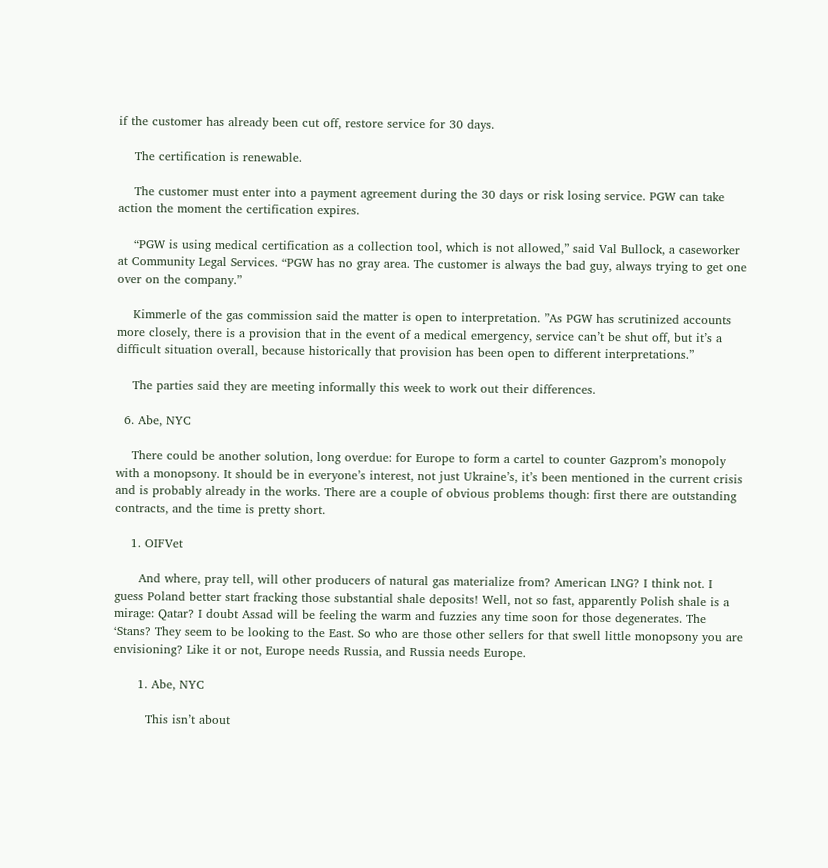if the customer has already been cut off, restore service for 30 days.

    The certification is renewable.

    The customer must enter into a payment agreement during the 30 days or risk losing service. PGW can take action the moment the certification expires.

    “PGW is using medical certification as a collection tool, which is not allowed,” said Val Bullock, a caseworker at Community Legal Services. “PGW has no gray area. The customer is always the bad guy, always trying to get one over on the company.”

    Kimmerle of the gas commission said the matter is open to interpretation. ”As PGW has scrutinized accounts more closely, there is a provision that in the event of a medical emergency, service can’t be shut off, but it’s a difficult situation overall, because historically that provision has been open to different interpretations.”

    The parties said they are meeting informally this week to work out their differences.

  6. Abe, NYC

    There could be another solution, long overdue: for Europe to form a cartel to counter Gazprom’s monopoly with a monopsony. It should be in everyone’s interest, not just Ukraine’s, it’s been mentioned in the current crisis and is probably already in the works. There are a couple of obvious problems though: first there are outstanding contracts, and the time is pretty short.

    1. OIFVet

      And where, pray tell, will other producers of natural gas materialize from? American LNG? I think not. I guess Poland better start fracking those substantial shale deposits! Well, not so fast, apparently Polish shale is a mirage: Qatar? I doubt Assad will be feeling the warm and fuzzies any time soon for those degenerates. The ‘Stans? They seem to be looking to the East. So who are those other sellers for that swell little monopsony you are envisioning? Like it or not, Europe needs Russia, and Russia needs Europe.

      1. Abe, NYC

        This isn’t about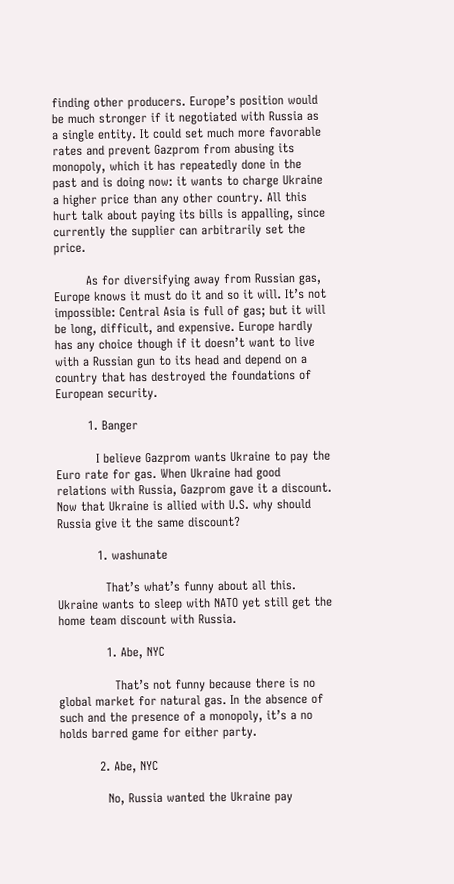finding other producers. Europe’s position would be much stronger if it negotiated with Russia as a single entity. It could set much more favorable rates and prevent Gazprom from abusing its monopoly, which it has repeatedly done in the past and is doing now: it wants to charge Ukraine a higher price than any other country. All this hurt talk about paying its bills is appalling, since currently the supplier can arbitrarily set the price.

        As for diversifying away from Russian gas, Europe knows it must do it and so it will. It’s not impossible: Central Asia is full of gas; but it will be long, difficult, and expensive. Europe hardly has any choice though if it doesn’t want to live with a Russian gun to its head and depend on a country that has destroyed the foundations of European security.

        1. Banger

          I believe Gazprom wants Ukraine to pay the Euro rate for gas. When Ukraine had good relations with Russia, Gazprom gave it a discount. Now that Ukraine is allied with U.S. why should Russia give it the same discount?

          1. washunate

            That’s what’s funny about all this. Ukraine wants to sleep with NATO yet still get the home team discount with Russia.

            1. Abe, NYC

              That’s not funny because there is no global market for natural gas. In the absence of such and the presence of a monopoly, it’s a no holds barred game for either party.

          2. Abe, NYC

            No, Russia wanted the Ukraine pay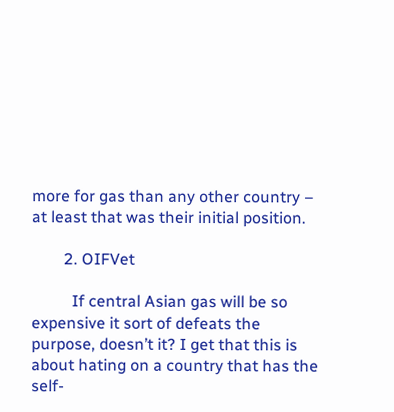more for gas than any other country – at least that was their initial position.

        2. OIFVet

          If central Asian gas will be so expensive it sort of defeats the purpose, doesn’t it? I get that this is about hating on a country that has the self-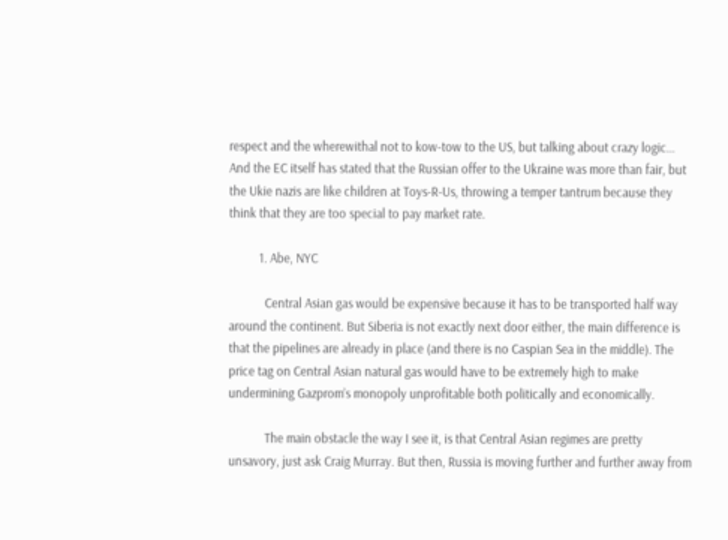respect and the wherewithal not to kow-tow to the US, but talking about crazy logic… And the EC itself has stated that the Russian offer to the Ukraine was more than fair, but the Ukie nazis are like children at Toys-R-Us, throwing a temper tantrum because they think that they are too special to pay market rate.

          1. Abe, NYC

            Central Asian gas would be expensive because it has to be transported half way around the continent. But Siberia is not exactly next door either, the main difference is that the pipelines are already in place (and there is no Caspian Sea in the middle). The price tag on Central Asian natural gas would have to be extremely high to make undermining Gazprom’s monopoly unprofitable both politically and economically.

            The main obstacle the way I see it, is that Central Asian regimes are pretty unsavory, just ask Craig Murray. But then, Russia is moving further and further away from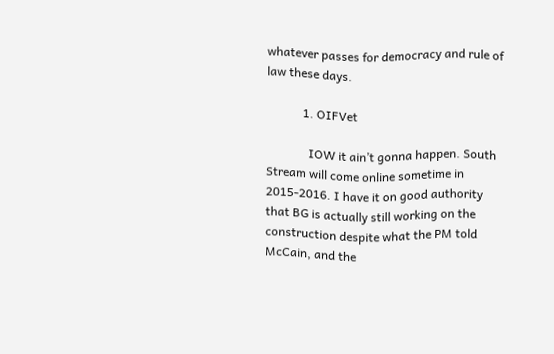whatever passes for democracy and rule of law these days.

            1. OIFVet

              IOW it ain’t gonna happen. South Stream will come online sometime in 2015-2016. I have it on good authority that BG is actually still working on the construction despite what the PM told McCain, and the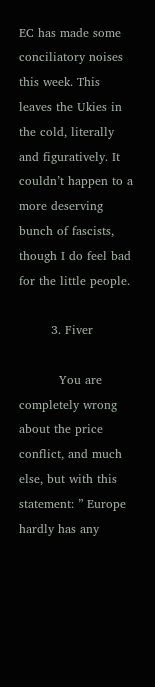EC has made some conciliatory noises this week. This leaves the Ukies in the cold, literally and figuratively. It couldn’t happen to a more deserving bunch of fascists, though I do feel bad for the little people.

        3. Fiver

          You are completely wrong about the price conflict, and much else, but with this statement: ” Europe hardly has any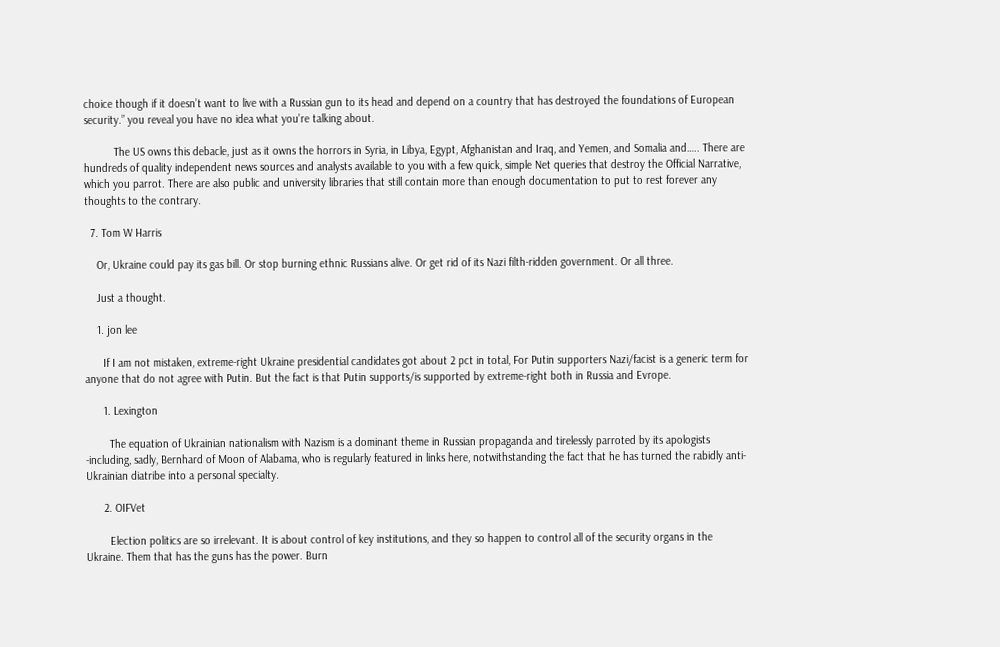choice though if it doesn’t want to live with a Russian gun to its head and depend on a country that has destroyed the foundations of European security.” you reveal you have no idea what you’re talking about.

          The US owns this debacle, just as it owns the horrors in Syria, in Libya, Egypt, Afghanistan and Iraq, and Yemen, and Somalia and….. There are hundreds of quality independent news sources and analysts available to you with a few quick, simple Net queries that destroy the Official Narrative, which you parrot. There are also public and university libraries that still contain more than enough documentation to put to rest forever any thoughts to the contrary.

  7. Tom W Harris

    Or, Ukraine could pay its gas bill. Or stop burning ethnic Russians alive. Or get rid of its Nazi filth-ridden government. Or all three.

    Just a thought.

    1. jon lee

      If I am not mistaken, extreme-right Ukraine presidential candidates got about 2 pct in total, For Putin supporters Nazi/facist is a generic term for anyone that do not agree with Putin. But the fact is that Putin supports/is supported by extreme-right both in Russia and Evrope.

      1. Lexington

        The equation of Ukrainian nationalism with Nazism is a dominant theme in Russian propaganda and tirelessly parroted by its apologists -including, sadly, Bernhard of Moon of Alabama, who is regularly featured in links here, notwithstanding the fact that he has turned the rabidly anti-Ukrainian diatribe into a personal specialty.

      2. OIFVet

        Election politics are so irrelevant. It is about control of key institutions, and they so happen to control all of the security organs in the Ukraine. Them that has the guns has the power. Burn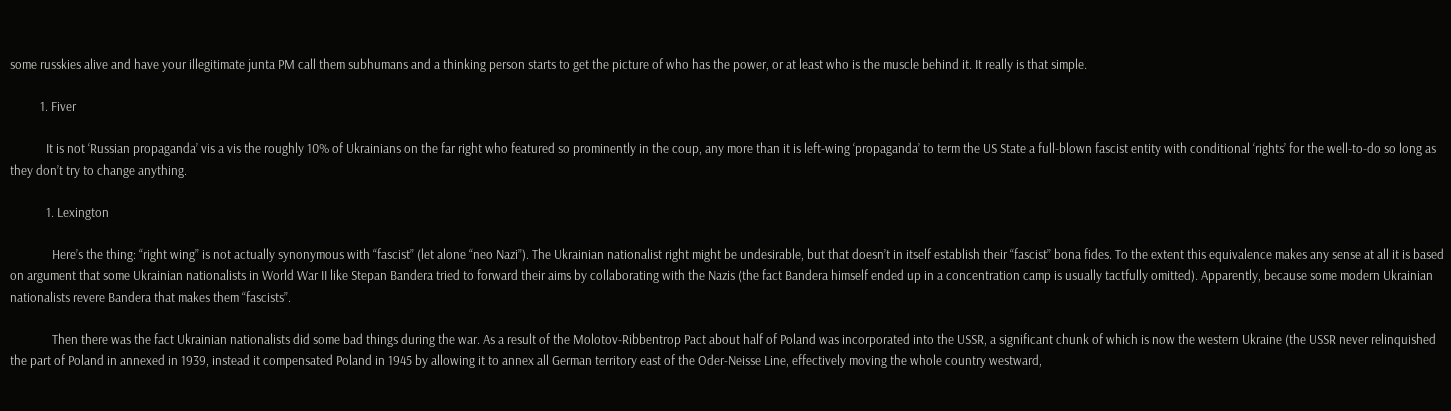some russkies alive and have your illegitimate junta PM call them subhumans and a thinking person starts to get the picture of who has the power, or at least who is the muscle behind it. It really is that simple.

          1. Fiver

            It is not ‘Russian propaganda’ vis a vis the roughly 10% of Ukrainians on the far right who featured so prominently in the coup, any more than it is left-wing ‘propaganda’ to term the US State a full-blown fascist entity with conditional ‘rights’ for the well-to-do so long as they don’t try to change anything.

            1. Lexington

              Here’s the thing: “right wing” is not actually synonymous with “fascist” (let alone “neo Nazi”). The Ukrainian nationalist right might be undesirable, but that doesn’t in itself establish their “fascist” bona fides. To the extent this equivalence makes any sense at all it is based on argument that some Ukrainian nationalists in World War II like Stepan Bandera tried to forward their aims by collaborating with the Nazis (the fact Bandera himself ended up in a concentration camp is usually tactfully omitted). Apparently, because some modern Ukrainian nationalists revere Bandera that makes them “fascists”.

              Then there was the fact Ukrainian nationalists did some bad things during the war. As a result of the Molotov-Ribbentrop Pact about half of Poland was incorporated into the USSR, a significant chunk of which is now the western Ukraine (the USSR never relinquished the part of Poland in annexed in 1939, instead it compensated Poland in 1945 by allowing it to annex all German territory east of the Oder-Neisse Line, effectively moving the whole country westward,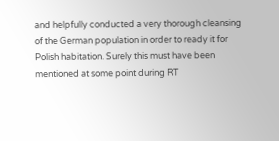and helpfully conducted a very thorough cleansing of the German population in order to ready it for Polish habitation. Surely this must have been mentioned at some point during RT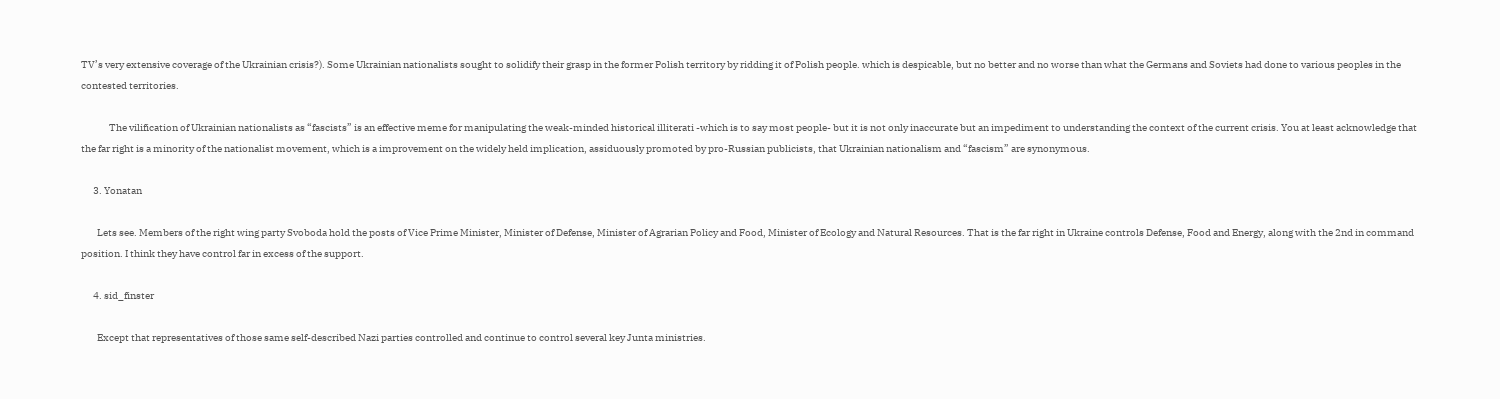TV’s very extensive coverage of the Ukrainian crisis?). Some Ukrainian nationalists sought to solidify their grasp in the former Polish territory by ridding it of Polish people. which is despicable, but no better and no worse than what the Germans and Soviets had done to various peoples in the contested territories.

              The vilification of Ukrainian nationalists as “fascists” is an effective meme for manipulating the weak-minded historical illiterati -which is to say most people- but it is not only inaccurate but an impediment to understanding the context of the current crisis. You at least acknowledge that the far right is a minority of the nationalist movement, which is a improvement on the widely held implication, assiduously promoted by pro-Russian publicists, that Ukrainian nationalism and “fascism” are synonymous.

      3. Yonatan

        Lets see. Members of the right wing party Svoboda hold the posts of Vice Prime Minister, Minister of Defense, Minister of Agrarian Policy and Food, Minister of Ecology and Natural Resources. That is the far right in Ukraine controls Defense, Food and Energy, along with the 2nd in command position. I think they have control far in excess of the support.

      4. sid_finster

        Except that representatives of those same self-described Nazi parties controlled and continue to control several key Junta ministries.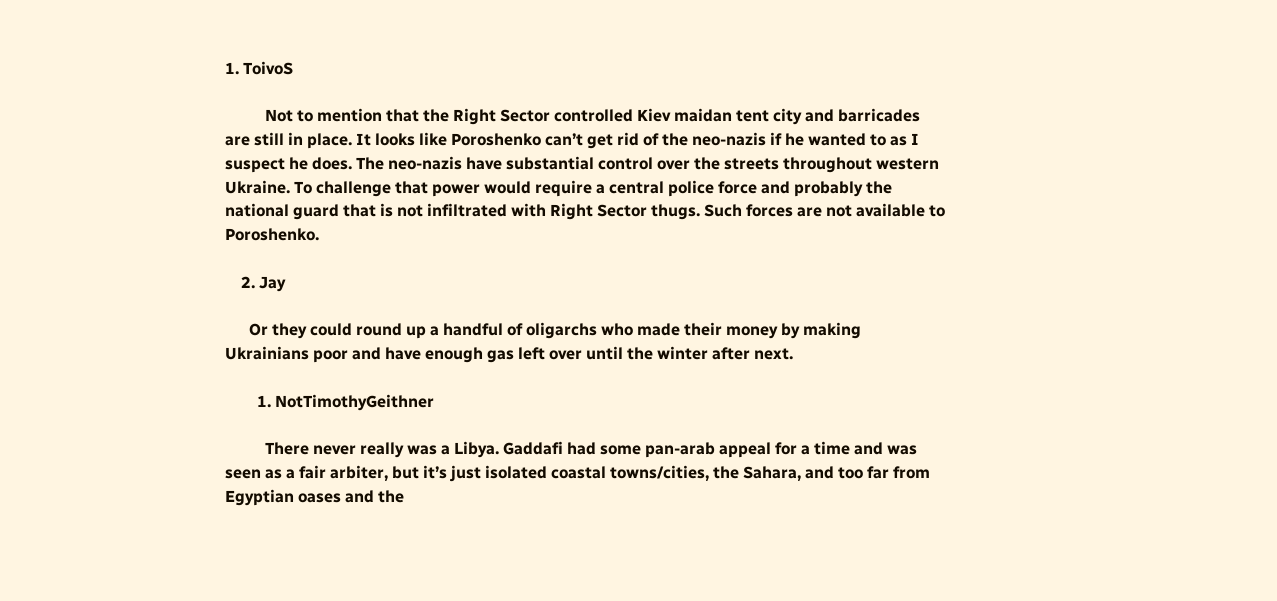1. ToivoS

          Not to mention that the Right Sector controlled Kiev maidan tent city and barricades are still in place. It looks like Poroshenko can’t get rid of the neo-nazis if he wanted to as I suspect he does. The neo-nazis have substantial control over the streets throughout western Ukraine. To challenge that power would require a central police force and probably the national guard that is not infiltrated with Right Sector thugs. Such forces are not available to Poroshenko.

    2. Jay

      Or they could round up a handful of oligarchs who made their money by making Ukrainians poor and have enough gas left over until the winter after next.

        1. NotTimothyGeithner

          There never really was a Libya. Gaddafi had some pan-arab appeal for a time and was seen as a fair arbiter, but it’s just isolated coastal towns/cities, the Sahara, and too far from Egyptian oases and the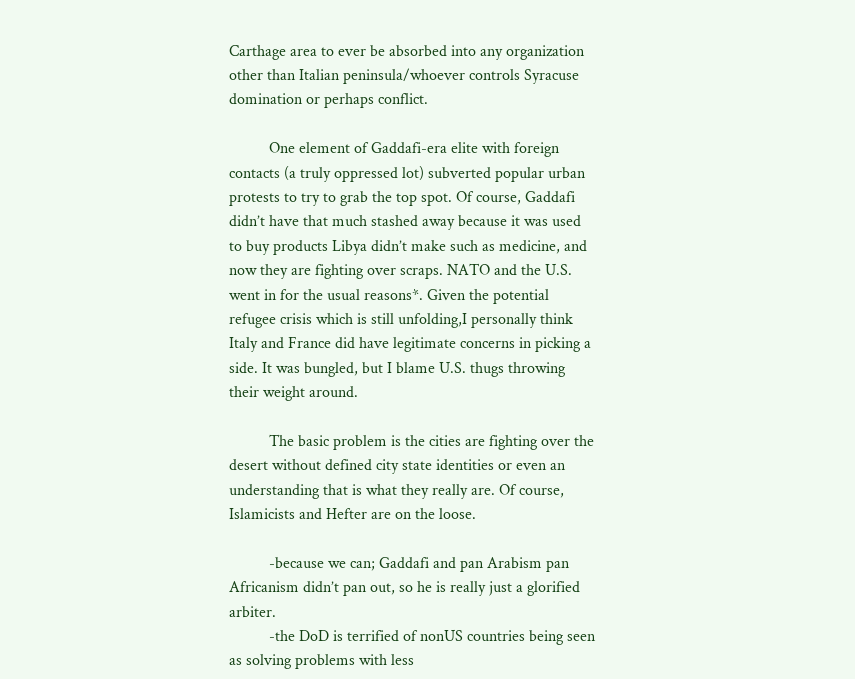Carthage area to ever be absorbed into any organization other than Italian peninsula/whoever controls Syracuse domination or perhaps conflict.

          One element of Gaddafi-era elite with foreign contacts (a truly oppressed lot) subverted popular urban protests to try to grab the top spot. Of course, Gaddafi didn’t have that much stashed away because it was used to buy products Libya didn’t make such as medicine, and now they are fighting over scraps. NATO and the U.S. went in for the usual reasons*. Given the potential refugee crisis which is still unfolding,I personally think Italy and France did have legitimate concerns in picking a side. It was bungled, but I blame U.S. thugs throwing their weight around.

          The basic problem is the cities are fighting over the desert without defined city state identities or even an understanding that is what they really are. Of course, Islamicists and Hefter are on the loose.

          -because we can; Gaddafi and pan Arabism pan Africanism didn’t pan out, so he is really just a glorified arbiter.
          -the DoD is terrified of nonUS countries being seen as solving problems with less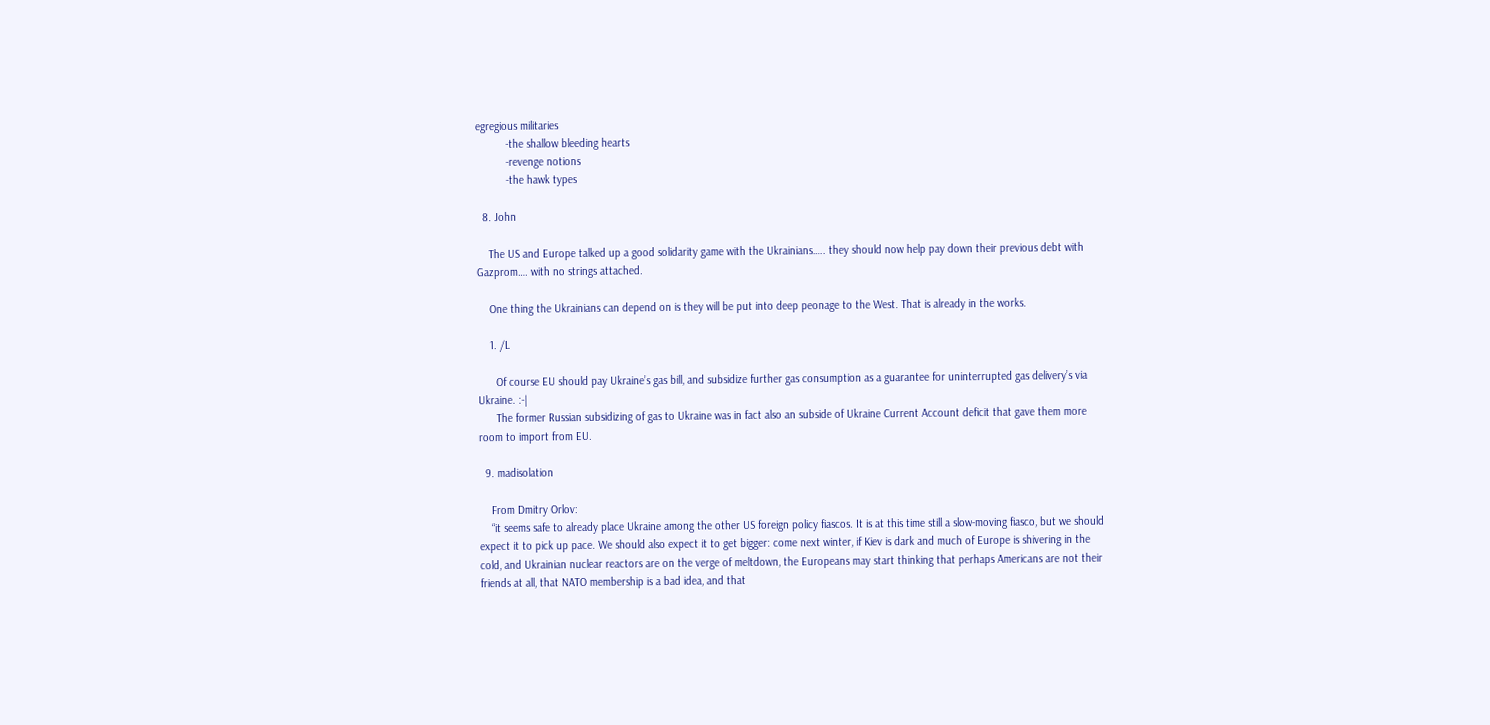egregious militaries
          -the shallow bleeding hearts
          -revenge notions
          -the hawk types

  8. John

    The US and Europe talked up a good solidarity game with the Ukrainians….. they should now help pay down their previous debt with Gazprom…. with no strings attached.

    One thing the Ukrainians can depend on is they will be put into deep peonage to the West. That is already in the works.

    1. /L

      Of course EU should pay Ukraine’s gas bill, and subsidize further gas consumption as a guarantee for uninterrupted gas delivery’s via Ukraine. :-|
      The former Russian subsidizing of gas to Ukraine was in fact also an subside of Ukraine Current Account deficit that gave them more room to import from EU.

  9. madisolation

    From Dmitry Orlov:
    “it seems safe to already place Ukraine among the other US foreign policy fiascos. It is at this time still a slow-moving fiasco, but we should expect it to pick up pace. We should also expect it to get bigger: come next winter, if Kiev is dark and much of Europe is shivering in the cold, and Ukrainian nuclear reactors are on the verge of meltdown, the Europeans may start thinking that perhaps Americans are not their friends at all, that NATO membership is a bad idea, and that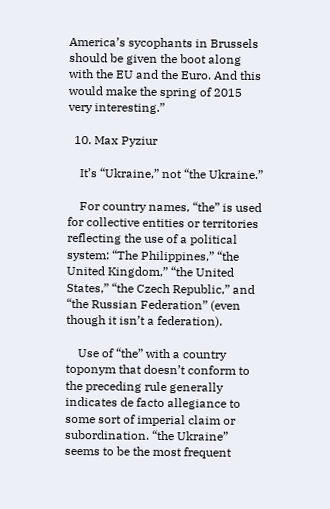America’s sycophants in Brussels should be given the boot along with the EU and the Euro. And this would make the spring of 2015 very interesting.”

  10. Max Pyziur

    It’s “Ukraine,” not “the Ukraine.”

    For country names, “the” is used for collective entities or territories reflecting the use of a political system: “The Philippines,” “the United Kingdom,” “the United States,” “the Czech Republic,” and “the Russian Federation” (even though it isn’t a federation).

    Use of “the” with a country toponym that doesn’t conform to the preceding rule generally indicates de facto allegiance to some sort of imperial claim or subordination. “the Ukraine” seems to be the most frequent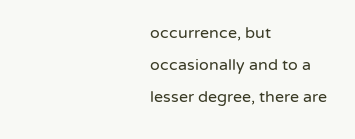occurrence, but occasionally and to a lesser degree, there are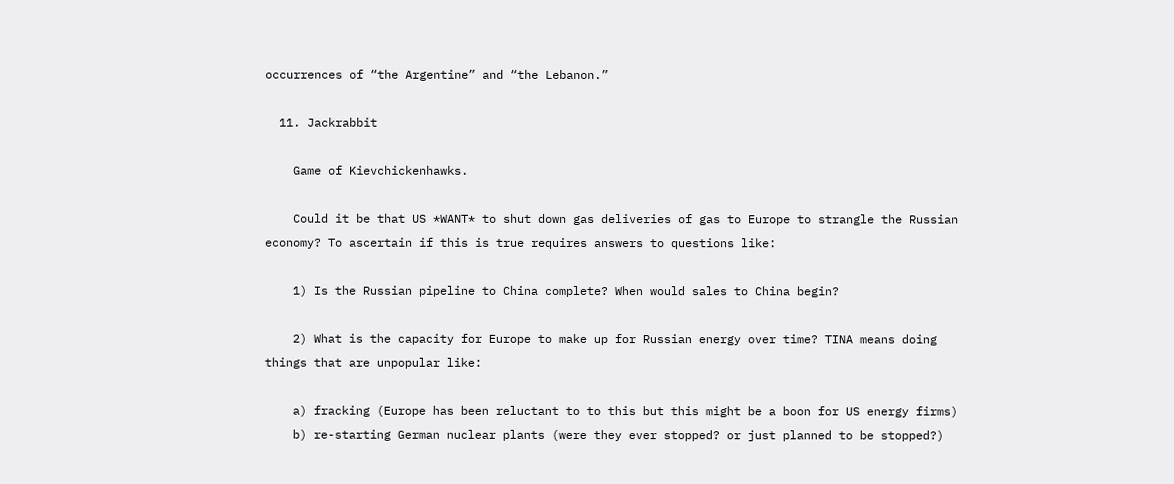occurrences of “the Argentine” and “the Lebanon.”

  11. Jackrabbit

    Game of Kievchickenhawks.

    Could it be that US *WANT* to shut down gas deliveries of gas to Europe to strangle the Russian economy? To ascertain if this is true requires answers to questions like:

    1) Is the Russian pipeline to China complete? When would sales to China begin?

    2) What is the capacity for Europe to make up for Russian energy over time? TINA means doing things that are unpopular like:

    a) fracking (Europe has been reluctant to to this but this might be a boon for US energy firms)
    b) re-starting German nuclear plants (were they ever stopped? or just planned to be stopped?)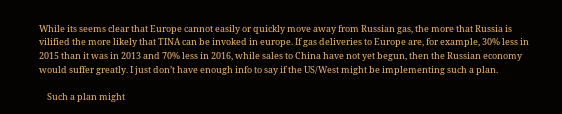While its seems clear that Europe cannot easily or quickly move away from Russian gas, the more that Russia is vilified the more likely that TINA can be invoked in europe. If gas deliveries to Europe are, for example, 30% less in 2015 than it was in 2013 and 70% less in 2016, while sales to China have not yet begun, then the Russian economy would suffer greatly. I just don’t have enough info to say if the US/West might be implementing such a plan.

    Such a plan might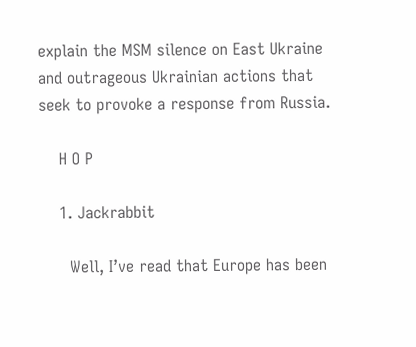explain the MSM silence on East Ukraine and outrageous Ukrainian actions that seek to provoke a response from Russia.

    H O P

    1. Jackrabbit

      Well, I’ve read that Europe has been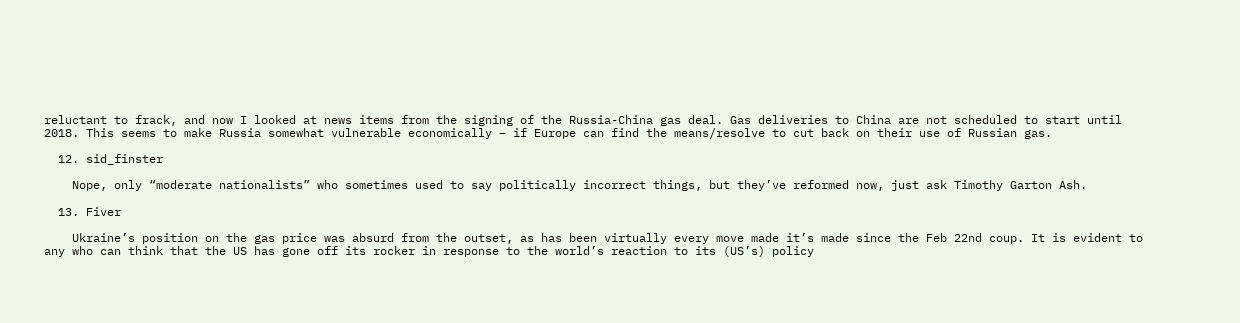reluctant to frack, and now I looked at news items from the signing of the Russia-China gas deal. Gas deliveries to China are not scheduled to start until 2018. This seems to make Russia somewhat vulnerable economically – if Europe can find the means/resolve to cut back on their use of Russian gas.

  12. sid_finster

    Nope, only “moderate nationalists” who sometimes used to say politically incorrect things, but they’ve reformed now, just ask Timothy Garton Ash.

  13. Fiver

    Ukraine’s position on the gas price was absurd from the outset, as has been virtually every move made it’s made since the Feb 22nd coup. It is evident to any who can think that the US has gone off its rocker in response to the world’s reaction to its (US’s) policy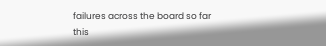failures across the board so far this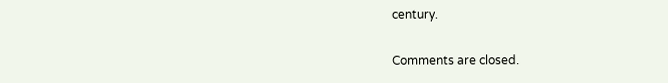century.

Comments are closed.